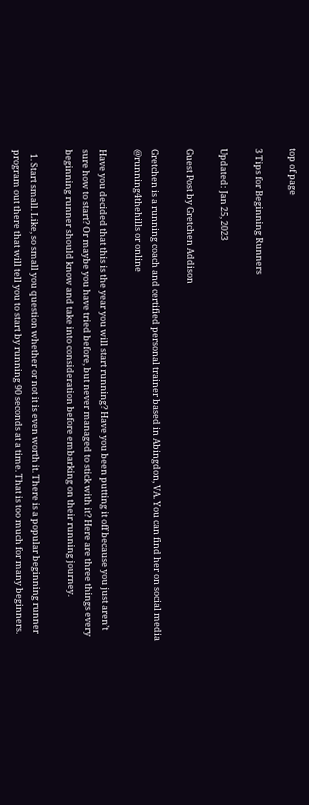top of page

3 Tips for Beginning Runners

Updated: Jan 25, 2023

Guest Post by Gretchen Addison

Gretchen is a running coach and certified personal trainer based in Abingdon, VA. You can find her on social media @running4thehills or online

Have you decided that this is the year you will start running? Have you been putting it off because you just aren’t sure how to start? Or maybe you have tried before, but never managed to stick with it? Here are three things every beginning runner should know and take into consideration before embarking on their running journey.

  1. Start small. Like, so small you question whether or not it is even worth it. There is a popular beginning runner program out there that will tell you to start by running 90 seconds at a time. That is too much for many beginners.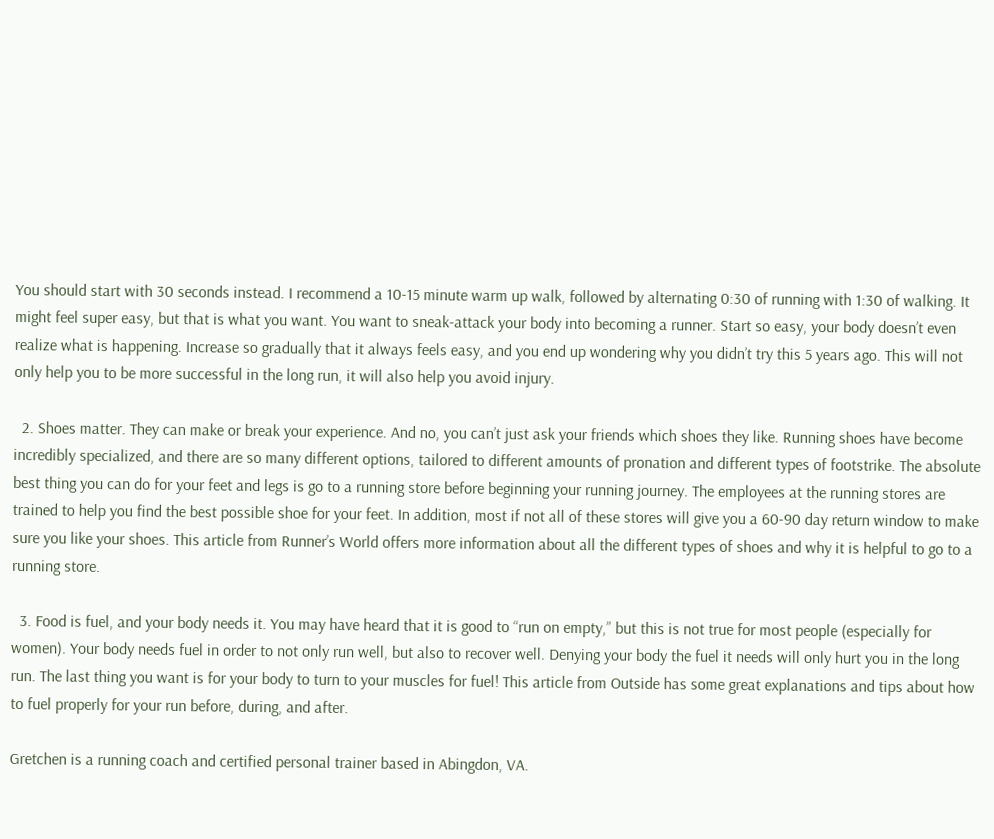You should start with 30 seconds instead. I recommend a 10-15 minute warm up walk, followed by alternating 0:30 of running with 1:30 of walking. It might feel super easy, but that is what you want. You want to sneak-attack your body into becoming a runner. Start so easy, your body doesn’t even realize what is happening. Increase so gradually that it always feels easy, and you end up wondering why you didn’t try this 5 years ago. This will not only help you to be more successful in the long run, it will also help you avoid injury.

  2. Shoes matter. They can make or break your experience. And no, you can’t just ask your friends which shoes they like. Running shoes have become incredibly specialized, and there are so many different options, tailored to different amounts of pronation and different types of footstrike. The absolute best thing you can do for your feet and legs is go to a running store before beginning your running journey. The employees at the running stores are trained to help you find the best possible shoe for your feet. In addition, most if not all of these stores will give you a 60-90 day return window to make sure you like your shoes. This article from Runner’s World offers more information about all the different types of shoes and why it is helpful to go to a running store.

  3. Food is fuel, and your body needs it. You may have heard that it is good to “run on empty,” but this is not true for most people (especially for women). Your body needs fuel in order to not only run well, but also to recover well. Denying your body the fuel it needs will only hurt you in the long run. The last thing you want is for your body to turn to your muscles for fuel! This article from Outside has some great explanations and tips about how to fuel properly for your run before, during, and after.

Gretchen is a running coach and certified personal trainer based in Abingdon, VA.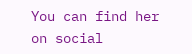You can find her on social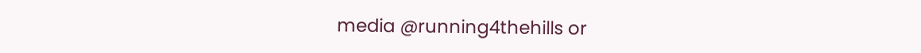media @running4thehills or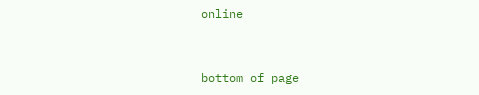online


bottom of page